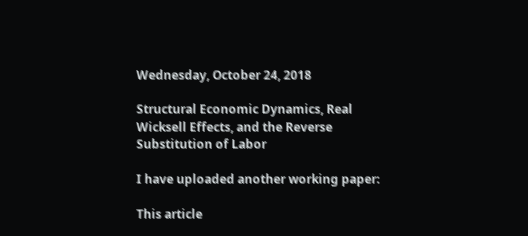Wednesday, October 24, 2018

Structural Economic Dynamics, Real Wicksell Effects, and the Reverse Substitution of Labor

I have uploaded another working paper:

This article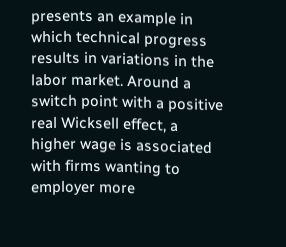presents an example in which technical progress results in variations in the labor market. Around a switch point with a positive real Wicksell effect, a higher wage is associated with firms wanting to employer more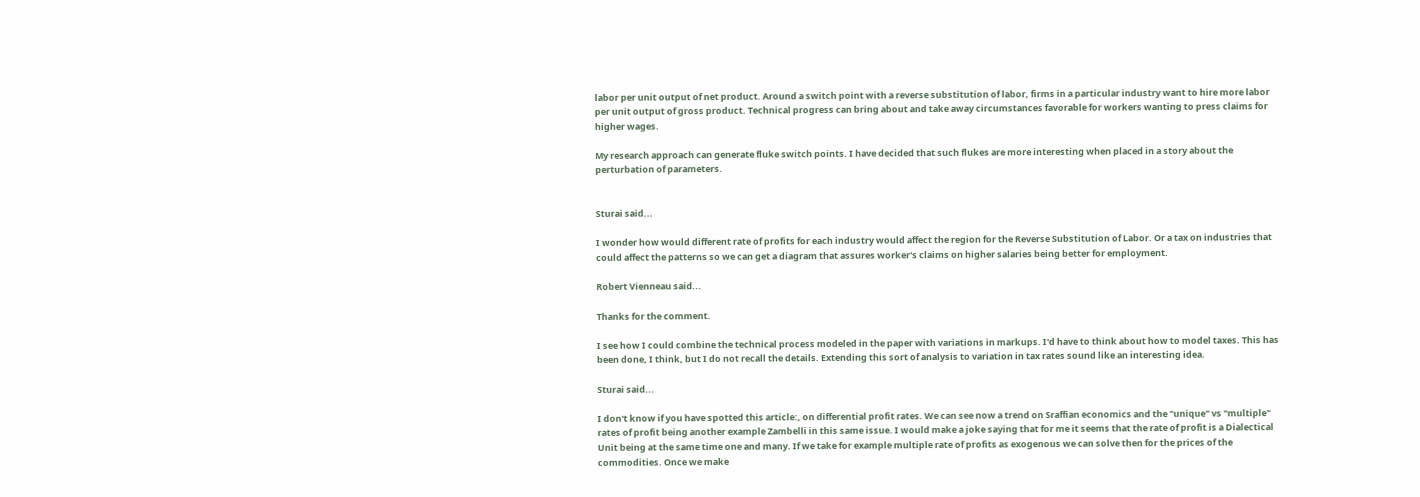labor per unit output of net product. Around a switch point with a reverse substitution of labor, firms in a particular industry want to hire more labor per unit output of gross product. Technical progress can bring about and take away circumstances favorable for workers wanting to press claims for higher wages.

My research approach can generate fluke switch points. I have decided that such flukes are more interesting when placed in a story about the perturbation of parameters.


Sturai said...

I wonder how would different rate of profits for each industry would affect the region for the Reverse Substitution of Labor. Or a tax on industries that could affect the patterns so we can get a diagram that assures worker's claims on higher salaries being better for employment.

Robert Vienneau said...

Thanks for the comment.

I see how I could combine the technical process modeled in the paper with variations in markups. I'd have to think about how to model taxes. This has been done, I think, but I do not recall the details. Extending this sort of analysis to variation in tax rates sound like an interesting idea.

Sturai said...

I don't know if you have spotted this article:, on differential profit rates. We can see now a trend on Sraffian economics and the "unique" vs "multiple" rates of profit being another example Zambelli in this same issue. I would make a joke saying that for me it seems that the rate of profit is a Dialectical Unit being at the same time one and many. If we take for example multiple rate of profits as exogenous we can solve then for the prices of the commodities. Once we make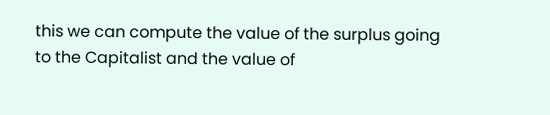this we can compute the value of the surplus going to the Capitalist and the value of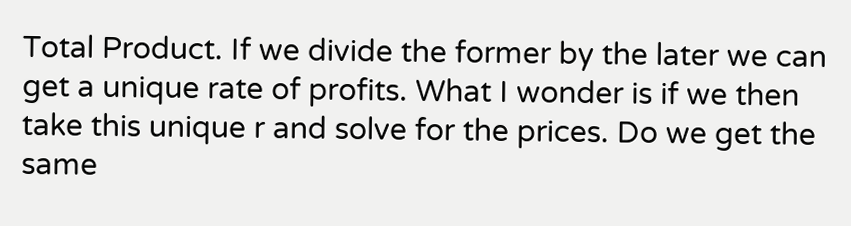Total Product. If we divide the former by the later we can get a unique rate of profits. What I wonder is if we then take this unique r and solve for the prices. Do we get the same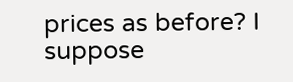prices as before? I suppose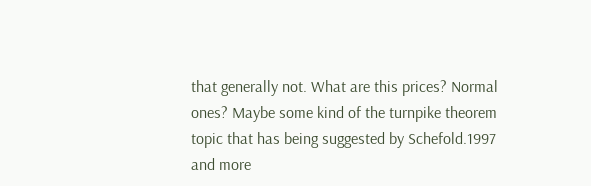that generally not. What are this prices? Normal ones? Maybe some kind of the turnpike theorem topic that has being suggested by Schefold.1997 and more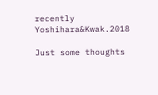recently Yoshihara&Kwak.2018

Just some thoughts